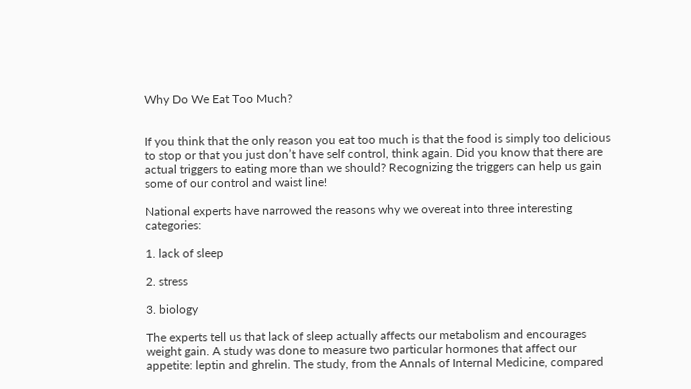Why Do We Eat Too Much?


If you think that the only reason you eat too much is that the food is simply too delicious to stop or that you just don’t have self control, think again. Did you know that there are actual triggers to eating more than we should? Recognizing the triggers can help us gain some of our control and waist line!

National experts have narrowed the reasons why we overeat into three interesting categories:

1. lack of sleep

2. stress

3. biology

The experts tell us that lack of sleep actually affects our metabolism and encourages weight gain. A study was done to measure two particular hormones that affect our appetite: leptin and ghrelin. The study, from the Annals of Internal Medicine, compared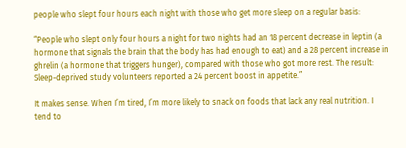people who slept four hours each night with those who get more sleep on a regular basis:

“People who slept only four hours a night for two nights had an 18 percent decrease in leptin (a hormone that signals the brain that the body has had enough to eat) and a 28 percent increase in ghrelin (a hormone that triggers hunger), compared with those who got more rest. The result: Sleep-deprived study volunteers reported a 24 percent boost in appetite.”

It makes sense. When I’m tired, I’m more likely to snack on foods that lack any real nutrition. I tend to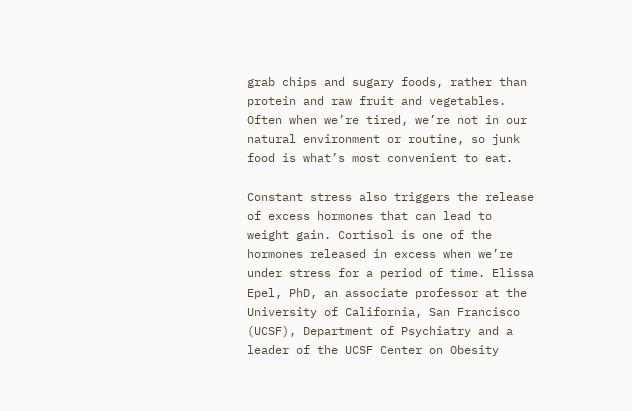grab chips and sugary foods, rather than protein and raw fruit and vegetables. Often when we’re tired, we’re not in our natural environment or routine, so junk food is what’s most convenient to eat.

Constant stress also triggers the release of excess hormones that can lead to weight gain. Cortisol is one of the hormones released in excess when we’re under stress for a period of time. Elissa Epel, PhD, an associate professor at the University of California, San Francisco (UCSF), Department of Psychiatry and a leader of the UCSF Center on Obesity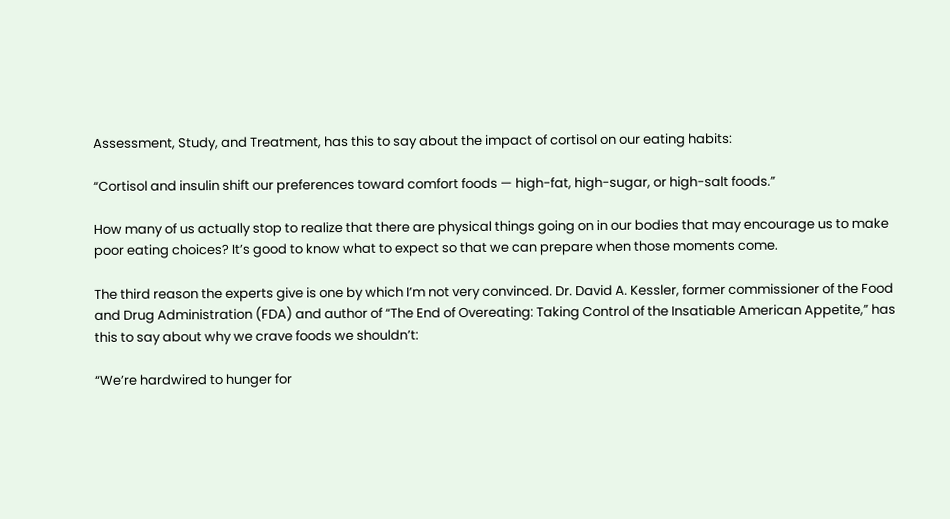Assessment, Study, and Treatment, has this to say about the impact of cortisol on our eating habits:

“Cortisol and insulin shift our preferences toward comfort foods — high-fat, high-sugar, or high-salt foods.”

How many of us actually stop to realize that there are physical things going on in our bodies that may encourage us to make poor eating choices? It’s good to know what to expect so that we can prepare when those moments come.

The third reason the experts give is one by which I’m not very convinced. Dr. David A. Kessler, former commissioner of the Food and Drug Administration (FDA) and author of “The End of Overeating: Taking Control of the Insatiable American Appetite,” has this to say about why we crave foods we shouldn’t:

“We’re hardwired to hunger for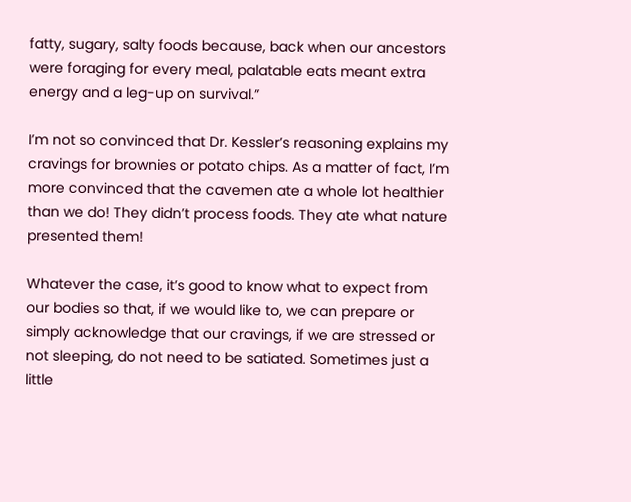fatty, sugary, salty foods because, back when our ancestors were foraging for every meal, palatable eats meant extra energy and a leg-up on survival.”

I’m not so convinced that Dr. Kessler’s reasoning explains my cravings for brownies or potato chips. As a matter of fact, I’m more convinced that the cavemen ate a whole lot healthier than we do! They didn’t process foods. They ate what nature presented them!

Whatever the case, it’s good to know what to expect from our bodies so that, if we would like to, we can prepare or simply acknowledge that our cravings, if we are stressed or not sleeping, do not need to be satiated. Sometimes just a little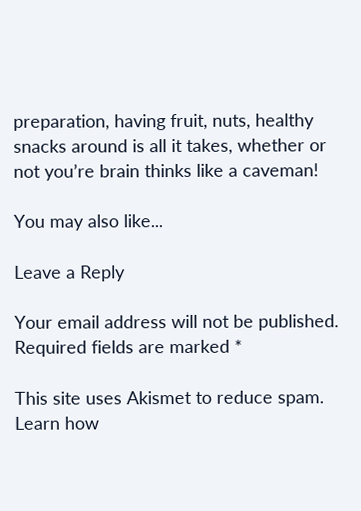preparation, having fruit, nuts, healthy snacks around is all it takes, whether or not you’re brain thinks like a caveman!

You may also like...

Leave a Reply

Your email address will not be published. Required fields are marked *

This site uses Akismet to reduce spam. Learn how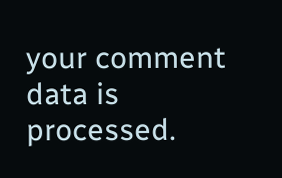your comment data is processed.